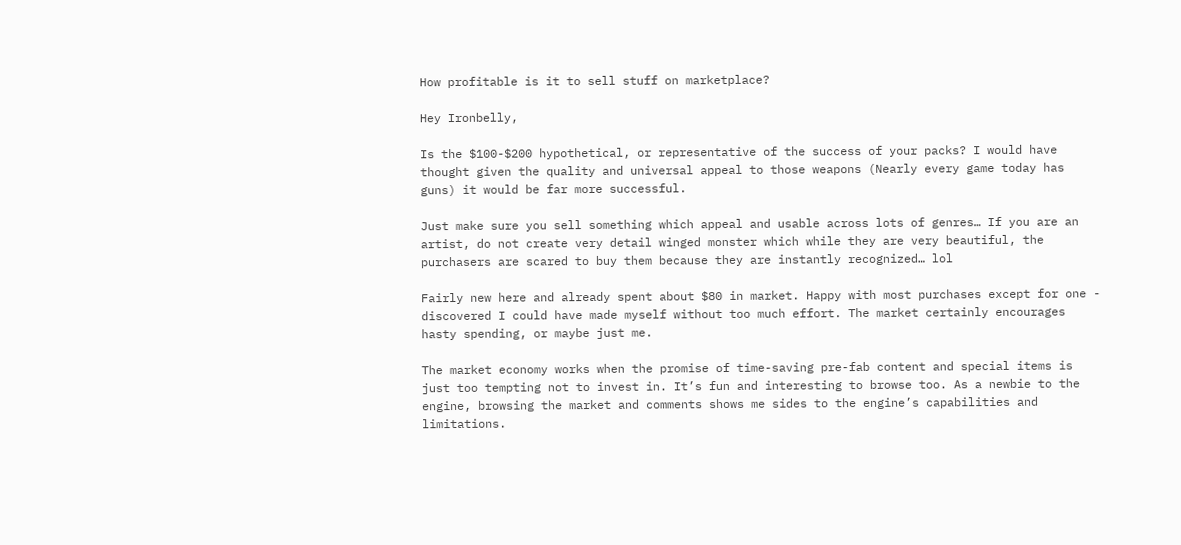How profitable is it to sell stuff on marketplace?

Hey Ironbelly,

Is the $100-$200 hypothetical, or representative of the success of your packs? I would have thought given the quality and universal appeal to those weapons (Nearly every game today has guns) it would be far more successful.

Just make sure you sell something which appeal and usable across lots of genres… If you are an artist, do not create very detail winged monster which while they are very beautiful, the purchasers are scared to buy them because they are instantly recognized… lol

Fairly new here and already spent about $80 in market. Happy with most purchases except for one - discovered I could have made myself without too much effort. The market certainly encourages hasty spending, or maybe just me.

The market economy works when the promise of time-saving pre-fab content and special items is just too tempting not to invest in. It’s fun and interesting to browse too. As a newbie to the engine, browsing the market and comments shows me sides to the engine’s capabilities and limitations.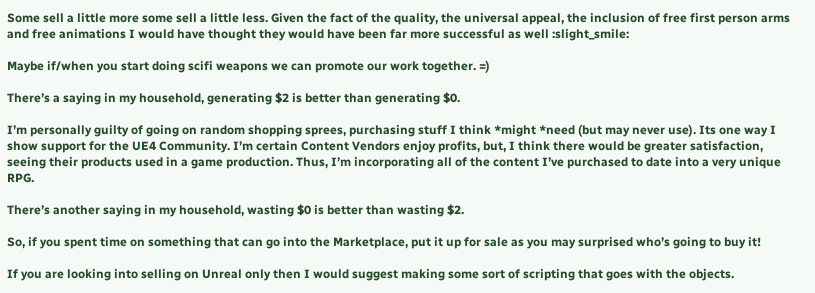Some sell a little more some sell a little less. Given the fact of the quality, the universal appeal, the inclusion of free first person arms and free animations I would have thought they would have been far more successful as well :slight_smile:

Maybe if/when you start doing scifi weapons we can promote our work together. =)

There’s a saying in my household, generating $2 is better than generating $0.

I’m personally guilty of going on random shopping sprees, purchasing stuff I think *might *need (but may never use). Its one way I show support for the UE4 Community. I’m certain Content Vendors enjoy profits, but, I think there would be greater satisfaction, seeing their products used in a game production. Thus, I’m incorporating all of the content I’ve purchased to date into a very unique RPG.

There’s another saying in my household, wasting $0 is better than wasting $2.

So, if you spent time on something that can go into the Marketplace, put it up for sale as you may surprised who’s going to buy it!

If you are looking into selling on Unreal only then I would suggest making some sort of scripting that goes with the objects.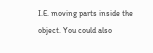I.E. moving parts inside the object. You could also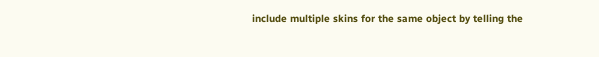include multiple skins for the same object by telling the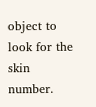object to look for the skin number.